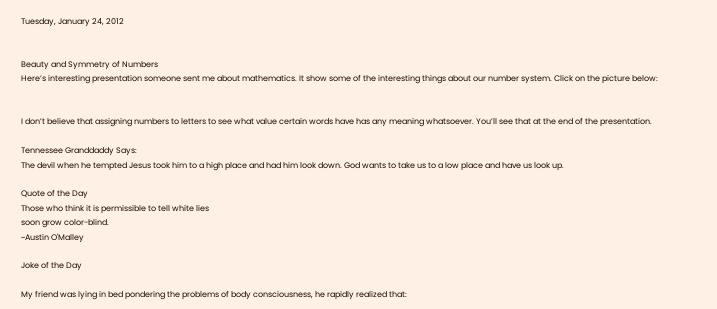Tuesday, January 24, 2012


Beauty and Symmetry of Numbers
Here’s interesting presentation someone sent me about mathematics. It show some of the interesting things about our number system. Click on the picture below:


I don’t believe that assigning numbers to letters to see what value certain words have has any meaning whatsoever. You’ll see that at the end of the presentation.

Tennessee Granddaddy Says:
The devil when he tempted Jesus took him to a high place and had him look down. God wants to take us to a low place and have us look up.

Quote of the Day
Those who think it is permissible to tell white lies
soon grow color-blind.
~Austin O'Malley

Joke of the Day

My friend was lying in bed pondering the problems of body consciousness, he rapidly realized that: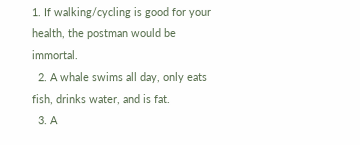1. If walking/cycling is good for your health, the postman would be immortal.
  2. A whale swims all day, only eats fish, drinks water, and is fat.
  3. A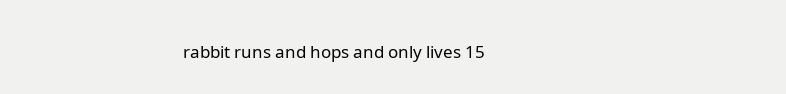rabbit runs and hops and only lives 15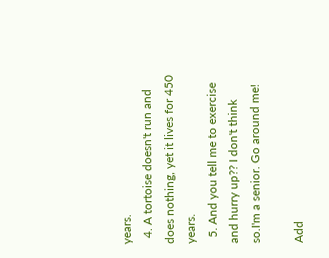years.
  4. A tortoise doesn't run and does nothing, yet it lives for 450 years.
  5. And you tell me to exercise and hurry up?? I don't think so.I'm a senior. Go around me!

Add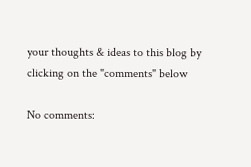your thoughts & ideas to this blog by clicking on the "comments" below

No comments: